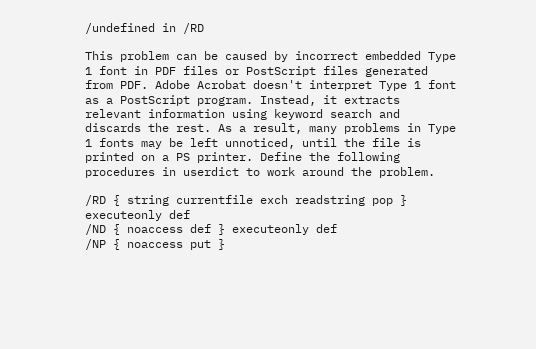/undefined in /RD

This problem can be caused by incorrect embedded Type 1 font in PDF files or PostScript files generated from PDF. Adobe Acrobat doesn't interpret Type 1 font as a PostScript program. Instead, it extracts relevant information using keyword search and discards the rest. As a result, many problems in Type 1 fonts may be left unnoticed, until the file is printed on a PS printer. Define the following procedures in userdict to work around the problem.

/RD { string currentfile exch readstring pop } executeonly def
/ND { noaccess def } executeonly def
/NP { noaccess put }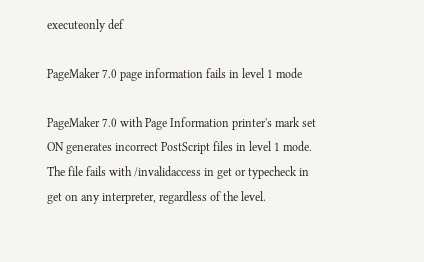executeonly def

PageMaker 7.0 page information fails in level 1 mode

PageMaker 7.0 with Page Information printer's mark set ON generates incorrect PostScript files in level 1 mode. The file fails with /invalidaccess in get or typecheck in get on any interpreter, regardless of the level.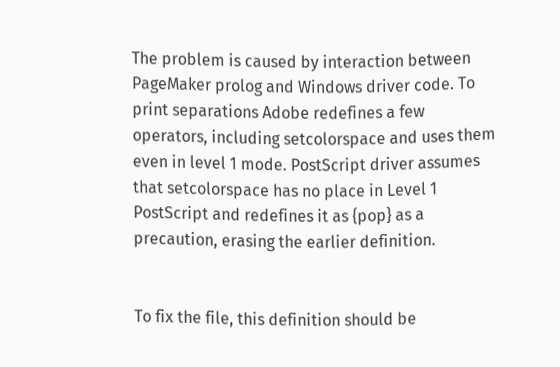The problem is caused by interaction between PageMaker prolog and Windows driver code. To print separations Adobe redefines a few operators, including setcolorspace and uses them even in level 1 mode. PostScript driver assumes that setcolorspace has no place in Level 1 PostScript and redefines it as {pop} as a precaution, erasing the earlier definition.


To fix the file, this definition should be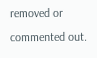removed or commented out.